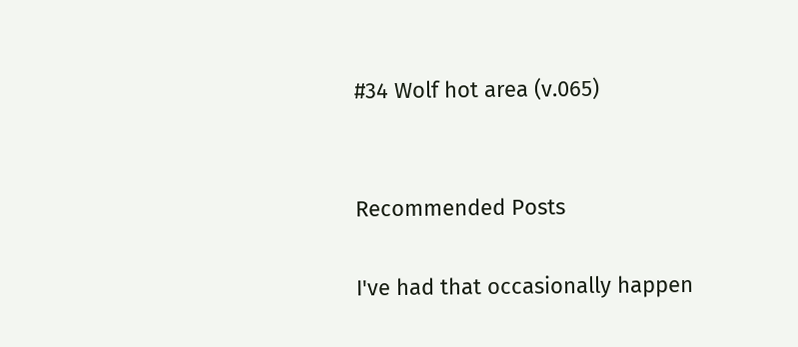#34 Wolf hot area (v.065)


Recommended Posts

I've had that occasionally happen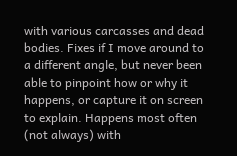with various carcasses and dead bodies. Fixes if I move around to a different angle, but never been able to pinpoint how or why it happens, or capture it on screen to explain. Happens most often (not always) with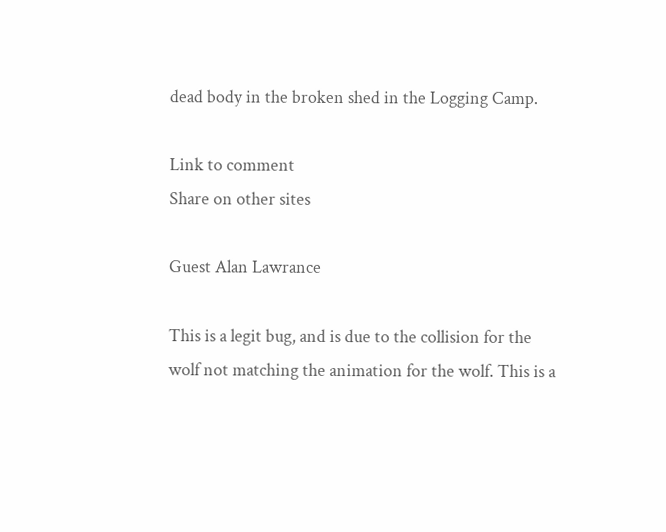dead body in the broken shed in the Logging Camp.

Link to comment
Share on other sites

Guest Alan Lawrance

This is a legit bug, and is due to the collision for the wolf not matching the animation for the wolf. This is a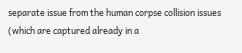separate issue from the human corpse collision issues (which are captured already in a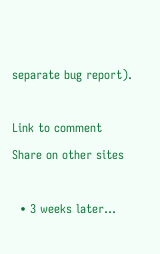separate bug report).

Link to comment
Share on other sites

  • 3 weeks later...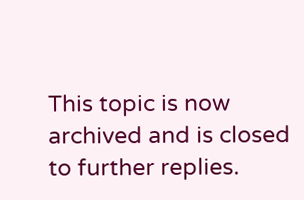This topic is now archived and is closed to further replies.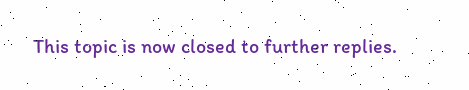This topic is now closed to further replies.